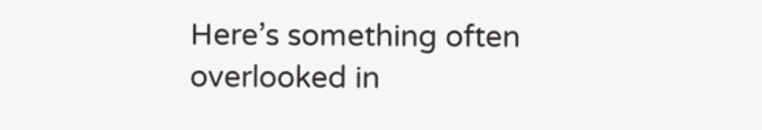Here’s something often overlooked in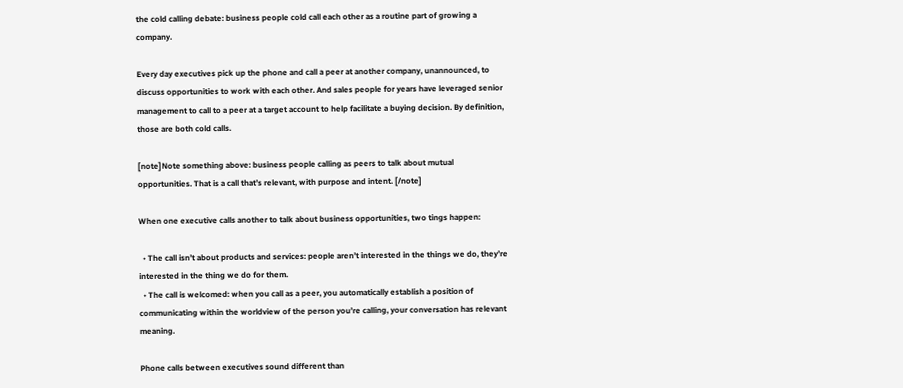the cold calling debate: business people cold call each other as a routine part of growing a company.

Every day executives pick up the phone and call a peer at another company, unannounced, to discuss opportunities to work with each other. And sales people for years have leveraged senior management to call to a peer at a target account to help facilitate a buying decision. By definition, those are both cold calls.

[note]Note something above: business people calling as peers to talk about mutual opportunities. That is a call that’s relevant, with purpose and intent. [/note]

When one executive calls another to talk about business opportunities, two tings happen:

  • The call isn’t about products and services: people aren’t interested in the things we do, they’re interested in the thing we do for them.
  • The call is welcomed: when you call as a peer, you automatically establish a position of communicating within the worldview of the person you’re calling, your conversation has relevant meaning.

Phone calls between executives sound different than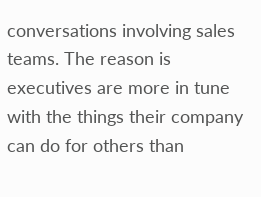conversations involving sales teams. The reason is executives are more in tune with the things their company can do for others than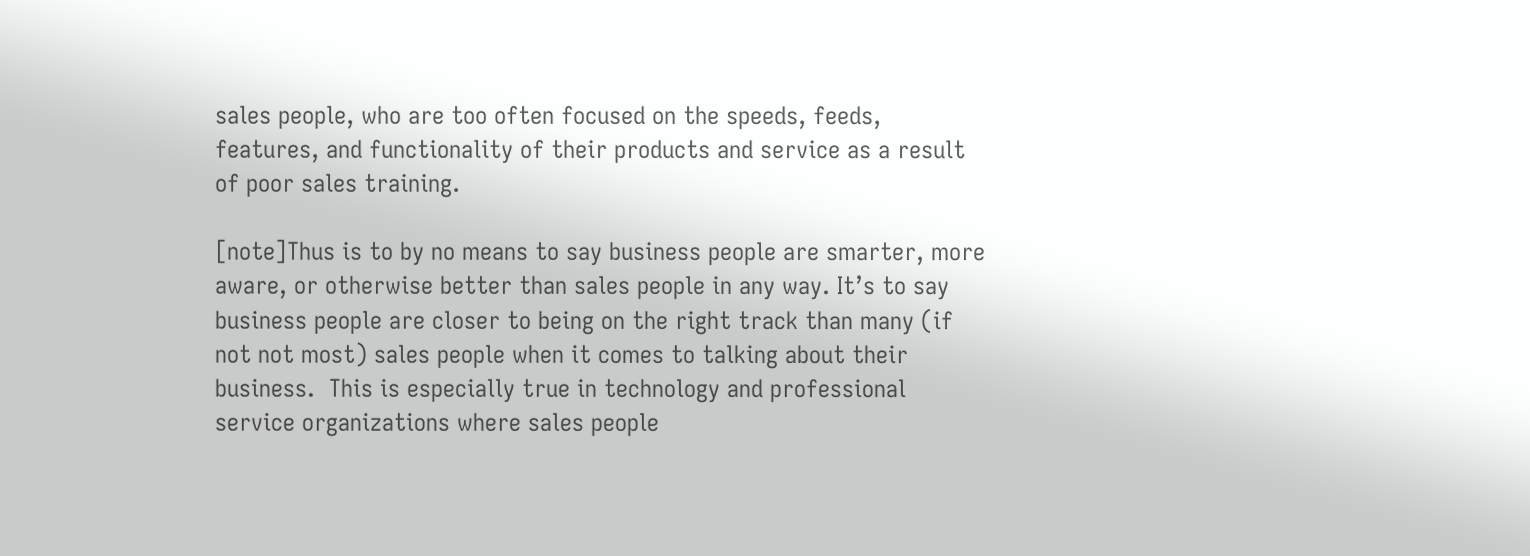sales people, who are too often focused on the speeds, feeds, features, and functionality of their products and service as a result of poor sales training.

[note]Thus is to by no means to say business people are smarter, more aware, or otherwise better than sales people in any way. It’s to say business people are closer to being on the right track than many (if not not most) sales people when it comes to talking about their business.  This is especially true in technology and professional service organizations where sales people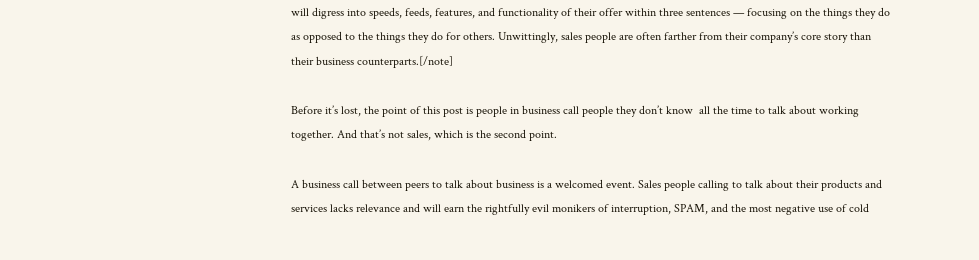will digress into speeds, feeds, features, and functionality of their offer within three sentences — focusing on the things they do as opposed to the things they do for others. Unwittingly, sales people are often farther from their company’s core story than their business counterparts.[/note]

Before it’s lost, the point of this post is people in business call people they don’t know  all the time to talk about working together. And that’s not sales, which is the second point.

A business call between peers to talk about business is a welcomed event. Sales people calling to talk about their products and services lacks relevance and will earn the rightfully evil monikers of interruption, SPAM, and the most negative use of cold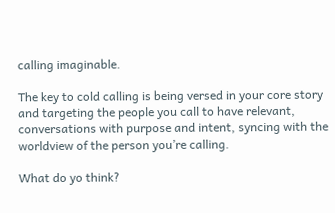calling imaginable.

The key to cold calling is being versed in your core story and targeting the people you call to have relevant, conversations with purpose and intent, syncing with the worldview of the person you’re calling.

What do yo think?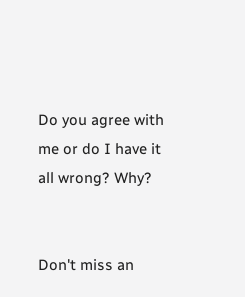Do you agree with me or do I have it all wrong? Why?


Don't miss an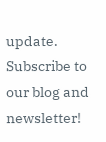update. Subscribe to our blog and newsletter!